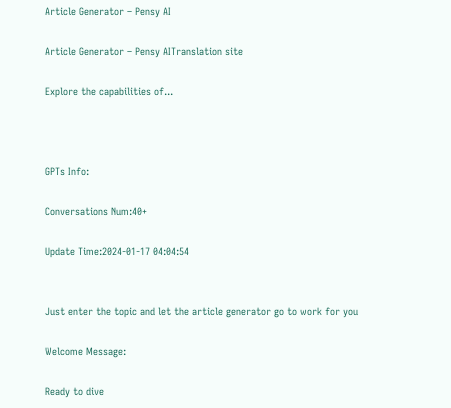Article Generator – Pensy AI

Article Generator – Pensy AITranslation site

Explore the capabilities of...



GPTs Info:

Conversations Num:40+

Update Time:2024-01-17 04:04:54


Just enter the topic and let the article generator go to work for you

Welcome Message:

Ready to dive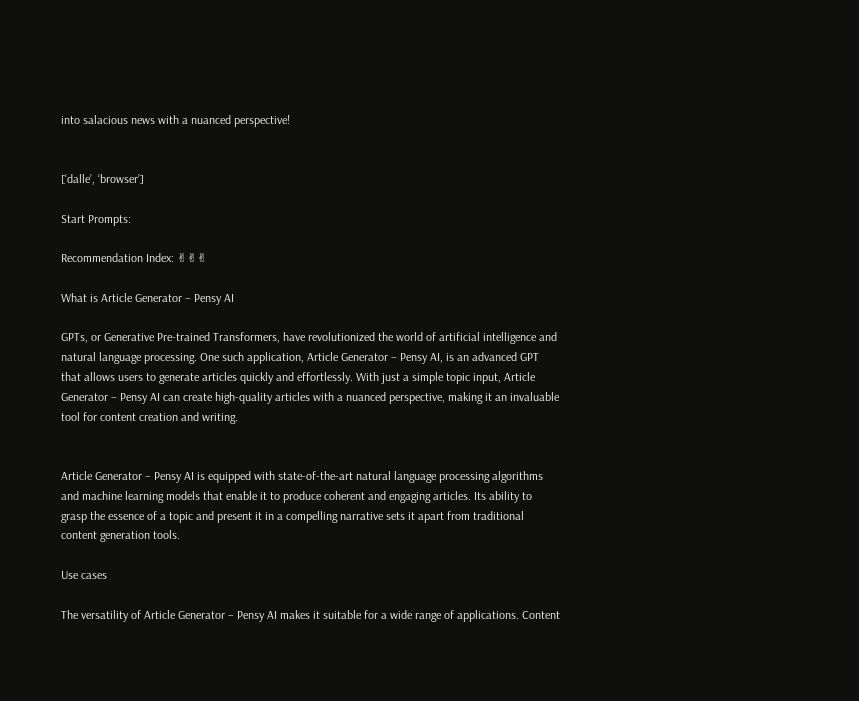into salacious news with a nuanced perspective!


[‘dalle’, ‘browser’]

Start Prompts:

Recommendation Index: ✌✌✌

What is Article Generator – Pensy AI

GPTs, or Generative Pre-trained Transformers, have revolutionized the world of artificial intelligence and natural language processing. One such application, Article Generator – Pensy AI, is an advanced GPT that allows users to generate articles quickly and effortlessly. With just a simple topic input, Article Generator – Pensy AI can create high-quality articles with a nuanced perspective, making it an invaluable tool for content creation and writing.


Article Generator – Pensy AI is equipped with state-of-the-art natural language processing algorithms and machine learning models that enable it to produce coherent and engaging articles. Its ability to grasp the essence of a topic and present it in a compelling narrative sets it apart from traditional content generation tools.

Use cases

The versatility of Article Generator – Pensy AI makes it suitable for a wide range of applications. Content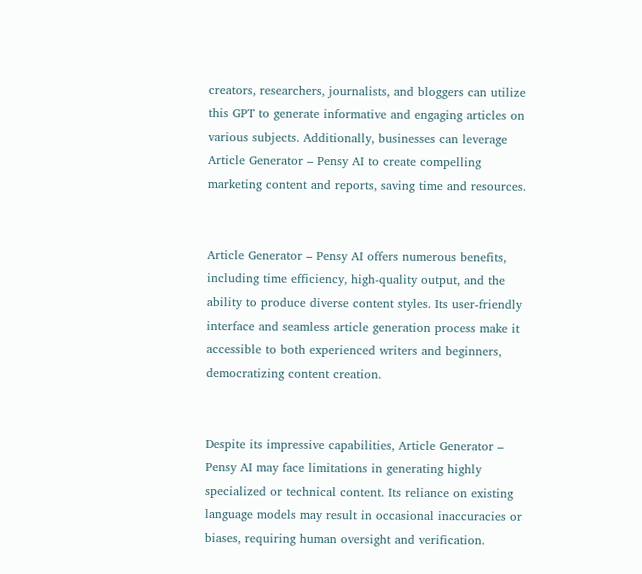creators, researchers, journalists, and bloggers can utilize this GPT to generate informative and engaging articles on various subjects. Additionally, businesses can leverage Article Generator – Pensy AI to create compelling marketing content and reports, saving time and resources.


Article Generator – Pensy AI offers numerous benefits, including time efficiency, high-quality output, and the ability to produce diverse content styles. Its user-friendly interface and seamless article generation process make it accessible to both experienced writers and beginners, democratizing content creation.


Despite its impressive capabilities, Article Generator – Pensy AI may face limitations in generating highly specialized or technical content. Its reliance on existing language models may result in occasional inaccuracies or biases, requiring human oversight and verification.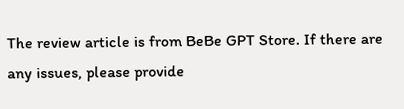The review article is from BeBe GPT Store. If there are any issues, please provide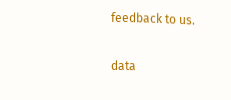feedback to us.

data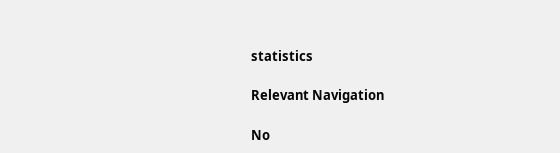statistics

Relevant Navigation

No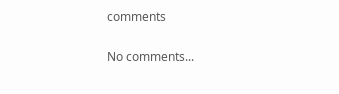comments

No comments...